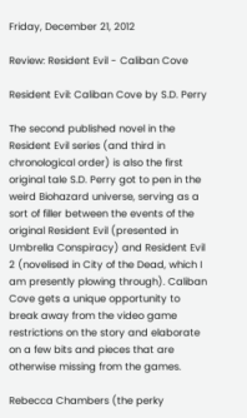Friday, December 21, 2012

Review: Resident Evil - Caliban Cove

Resident Evil: Caliban Cove by S.D. Perry

The second published novel in the Resident Evil series (and third in chronological order) is also the first original tale S.D. Perry got to pen in the weird Biohazard universe, serving as a sort of filler between the events of the original Resident Evil (presented in Umbrella Conspiracy) and Resident Evil 2 (novelised in City of the Dead, which I am presently plowing through). Caliban Cove gets a unique opportunity to break away from the video game restrictions on the story and elaborate on a few bits and pieces that are otherwise missing from the games.

Rebecca Chambers (the perky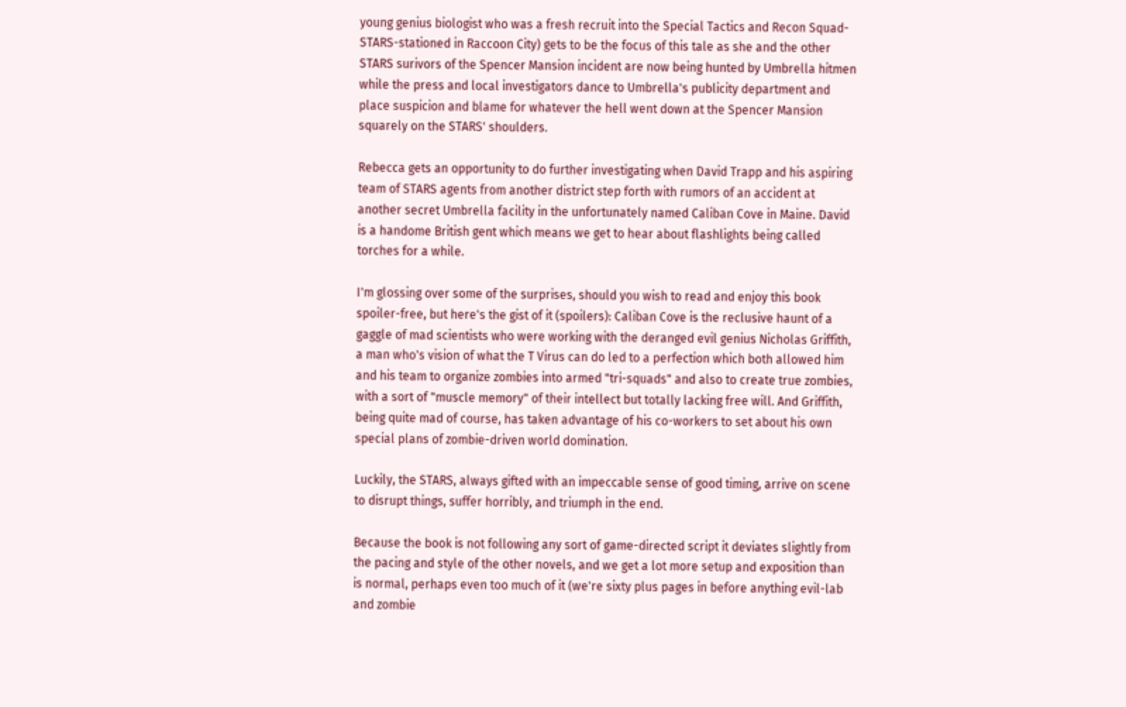young genius biologist who was a fresh recruit into the Special Tactics and Recon Squad-STARS-stationed in Raccoon City) gets to be the focus of this tale as she and the other STARS surivors of the Spencer Mansion incident are now being hunted by Umbrella hitmen while the press and local investigators dance to Umbrella's publicity department and place suspicion and blame for whatever the hell went down at the Spencer Mansion squarely on the STARS' shoulders.

Rebecca gets an opportunity to do further investigating when David Trapp and his aspiring team of STARS agents from another district step forth with rumors of an accident at another secret Umbrella facility in the unfortunately named Caliban Cove in Maine. David is a handome British gent which means we get to hear about flashlights being called torches for a while.

I'm glossing over some of the surprises, should you wish to read and enjoy this book spoiler-free, but here's the gist of it (spoilers): Caliban Cove is the reclusive haunt of a gaggle of mad scientists who were working with the deranged evil genius Nicholas Griffith, a man who's vision of what the T Virus can do led to a perfection which both allowed him and his team to organize zombies into armed "tri-squads" and also to create true zombies, with a sort of "muscle memory" of their intellect but totally lacking free will. And Griffith, being quite mad of course, has taken advantage of his co-workers to set about his own special plans of zombie-driven world domination.

Luckily, the STARS, always gifted with an impeccable sense of good timing, arrive on scene to disrupt things, suffer horribly, and triumph in the end.

Because the book is not following any sort of game-directed script it deviates slightly from the pacing and style of the other novels, and we get a lot more setup and exposition than is normal, perhaps even too much of it (we're sixty plus pages in before anything evil-lab and zombie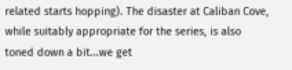related starts hopping). The disaster at Caliban Cove, while suitably appropriate for the series, is also toned down a bit...we get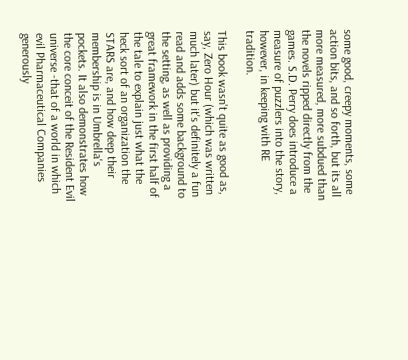some good, creepy moments, some action bits, and so forth, but its all more measured, more subdued than the novels ripped directly from the games. S.D. Perry does introduce a measure of puzzlers into the story, however, in keeping with RE tradition.

This book wasn't quite as good as, say, Zero Hour (which was written much later) but it's definitely a fun read and adds some background to the setting, as well as providing a great framework in the first half of the tale to explain just what the heck sort of an organization the STARS are, and how deep their membership is in Umbrella's pockets. It also demonstrates how the core conceit of the Resident Evil universe -that of a world in which evil Pharmaceutical Companies generously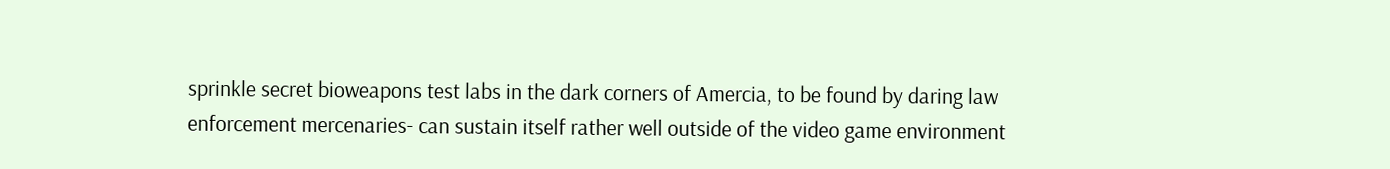sprinkle secret bioweapons test labs in the dark corners of Amercia, to be found by daring law enforcement mercenaries- can sustain itself rather well outside of the video game environment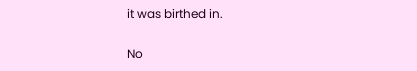it was birthed in.

No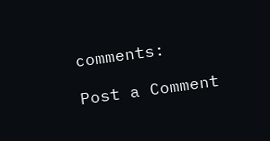comments:

Post a Comment